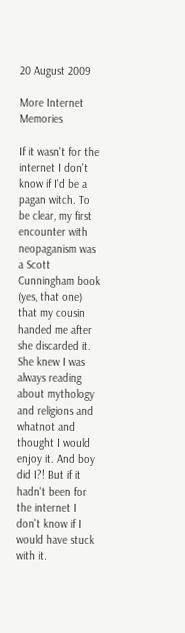20 August 2009

More Internet Memories

If it wasn't for the internet I don't know if I'd be a pagan witch. To be clear, my first encounter with neopaganism was a Scott Cunningham book (yes, that one) that my cousin handed me after she discarded it. She knew I was always reading about mythology and religions and whatnot and thought I would enjoy it. And boy did I?! But if it hadn't been for the internet I don't know if I would have stuck with it.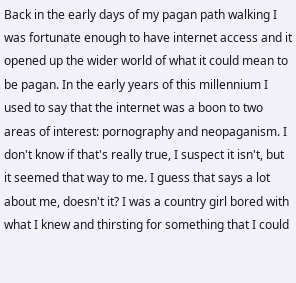Back in the early days of my pagan path walking I was fortunate enough to have internet access and it opened up the wider world of what it could mean to be pagan. In the early years of this millennium I used to say that the internet was a boon to two areas of interest: pornography and neopaganism. I don't know if that's really true, I suspect it isn't, but it seemed that way to me. I guess that says a lot about me, doesn't it? I was a country girl bored with what I knew and thirsting for something that I could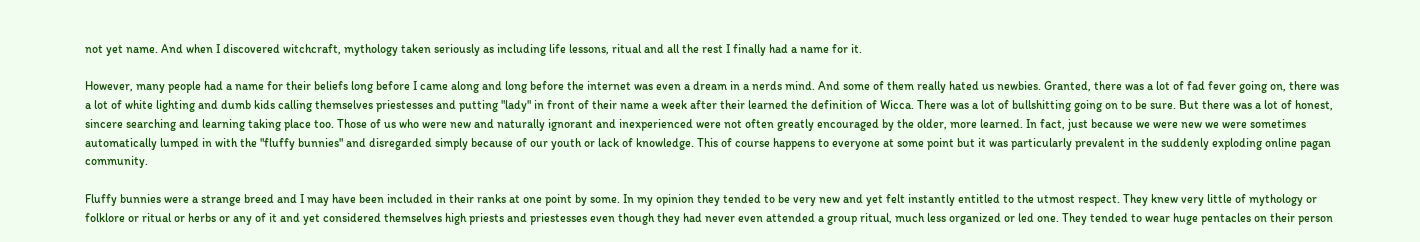not yet name. And when I discovered witchcraft, mythology taken seriously as including life lessons, ritual and all the rest I finally had a name for it.

However, many people had a name for their beliefs long before I came along and long before the internet was even a dream in a nerds mind. And some of them really hated us newbies. Granted, there was a lot of fad fever going on, there was a lot of white lighting and dumb kids calling themselves priestesses and putting "lady" in front of their name a week after their learned the definition of Wicca. There was a lot of bullshitting going on to be sure. But there was a lot of honest, sincere searching and learning taking place too. Those of us who were new and naturally ignorant and inexperienced were not often greatly encouraged by the older, more learned. In fact, just because we were new we were sometimes automatically lumped in with the "fluffy bunnies" and disregarded simply because of our youth or lack of knowledge. This of course happens to everyone at some point but it was particularly prevalent in the suddenly exploding online pagan community.

Fluffy bunnies were a strange breed and I may have been included in their ranks at one point by some. In my opinion they tended to be very new and yet felt instantly entitled to the utmost respect. They knew very little of mythology or folklore or ritual or herbs or any of it and yet considered themselves high priests and priestesses even though they had never even attended a group ritual, much less organized or led one. They tended to wear huge pentacles on their person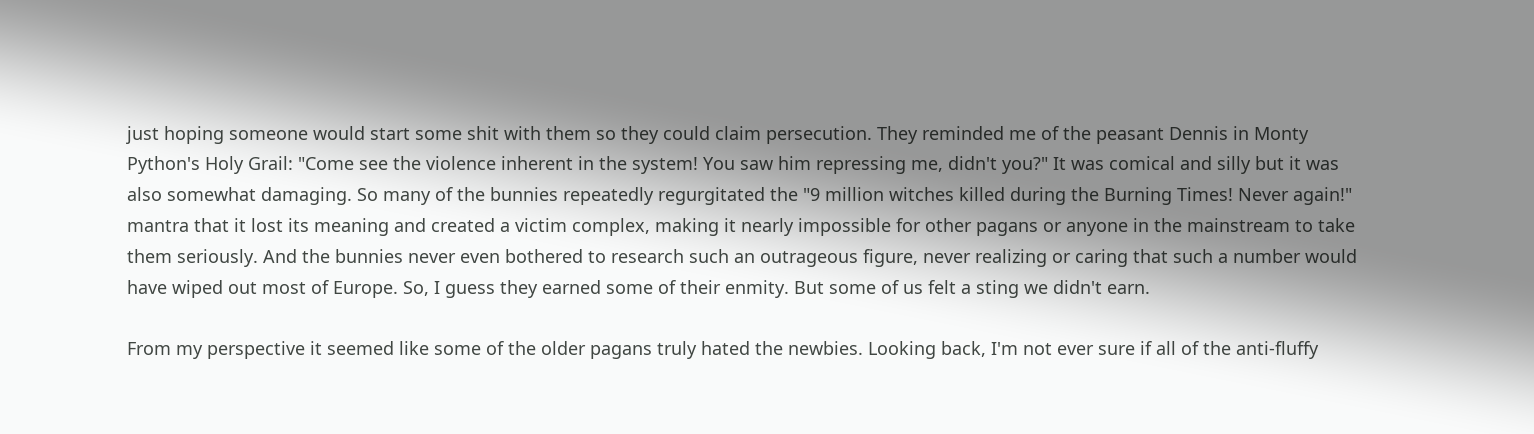just hoping someone would start some shit with them so they could claim persecution. They reminded me of the peasant Dennis in Monty Python's Holy Grail: "Come see the violence inherent in the system! You saw him repressing me, didn't you?" It was comical and silly but it was also somewhat damaging. So many of the bunnies repeatedly regurgitated the "9 million witches killed during the Burning Times! Never again!" mantra that it lost its meaning and created a victim complex, making it nearly impossible for other pagans or anyone in the mainstream to take them seriously. And the bunnies never even bothered to research such an outrageous figure, never realizing or caring that such a number would have wiped out most of Europe. So, I guess they earned some of their enmity. But some of us felt a sting we didn't earn.

From my perspective it seemed like some of the older pagans truly hated the newbies. Looking back, I'm not ever sure if all of the anti-fluffy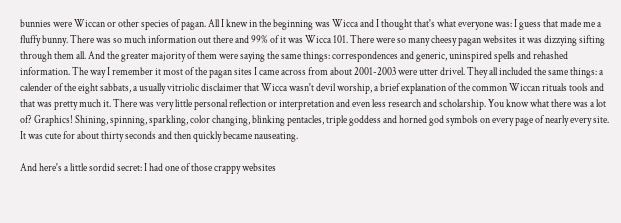bunnies were Wiccan or other species of pagan. All I knew in the beginning was Wicca and I thought that's what everyone was: I guess that made me a fluffy bunny. There was so much information out there and 99% of it was Wicca 101. There were so many cheesy pagan websites it was dizzying sifting through them all. And the greater majority of them were saying the same things: correspondences and generic, uninspired spells and rehashed information. The way I remember it most of the pagan sites I came across from about 2001-2003 were utter drivel. They all included the same things: a calender of the eight sabbats, a usually vitriolic disclaimer that Wicca wasn't devil worship, a brief explanation of the common Wiccan rituals tools and that was pretty much it. There was very little personal reflection or interpretation and even less research and scholarship. You know what there was a lot of? Graphics! Shining, spinning, sparkling, color changing, blinking pentacles, triple goddess and horned god symbols on every page of nearly every site.
It was cute for about thirty seconds and then quickly became nauseating.

And here's a little sordid secret: I had one of those crappy websites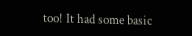too! It had some basic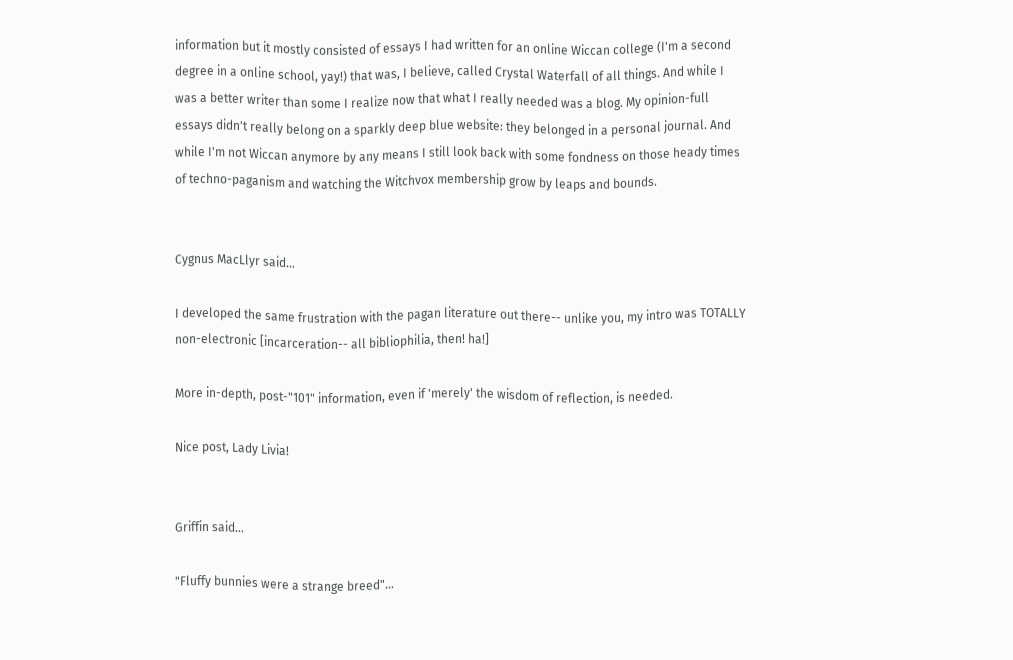information but it mostly consisted of essays I had written for an online Wiccan college (I'm a second degree in a online school, yay!) that was, I believe, called Crystal Waterfall of all things. And while I was a better writer than some I realize now that what I really needed was a blog. My opinion-full essays didn't really belong on a sparkly deep blue website: they belonged in a personal journal. And while I'm not Wiccan anymore by any means I still look back with some fondness on those heady times of techno-paganism and watching the Witchvox membership grow by leaps and bounds.


Cygnus MacLlyr said...

I developed the same frustration with the pagan literature out there-- unlike you, my intro was TOTALLY non-electronic [incarceration-- all bibliophilia, then! ha!]

More in-depth, post-"101" information, even if 'merely' the wisdom of reflection, is needed.

Nice post, Lady Livia!


Griffin said...

"Fluffy bunnies were a strange breed"...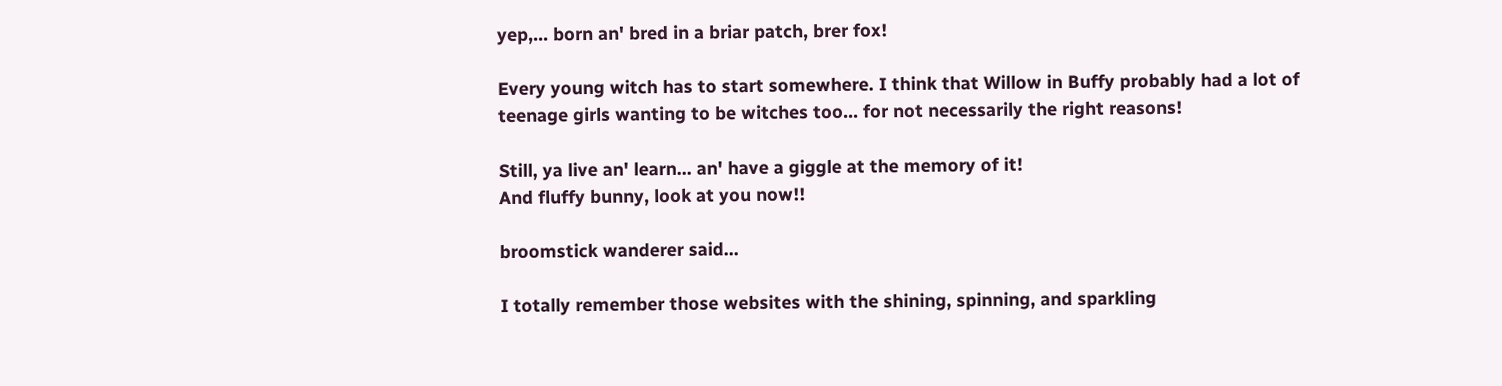yep,... born an' bred in a briar patch, brer fox!

Every young witch has to start somewhere. I think that Willow in Buffy probably had a lot of teenage girls wanting to be witches too... for not necessarily the right reasons!

Still, ya live an' learn... an' have a giggle at the memory of it!
And fluffy bunny, look at you now!!

broomstick wanderer said...

I totally remember those websites with the shining, spinning, and sparkling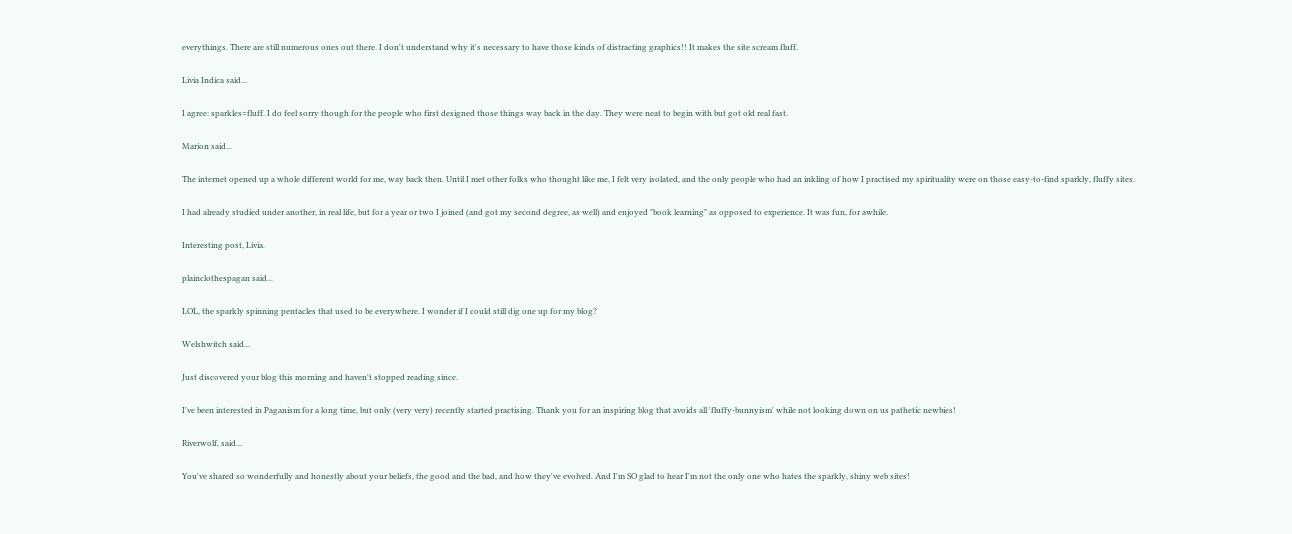everythings. There are still numerous ones out there. I don't understand why it's necessary to have those kinds of distracting graphics!! It makes the site scream fluff.

Livia Indica said...

I agree: sparkles=fluff. I do feel sorry though for the people who first designed those things way back in the day. They were neat to begin with but got old real fast.

Marion said...

The internet opened up a whole different world for me, way back then. Until I met other folks who thought like me, I felt very isolated, and the only people who had an inkling of how I practised my spirituality were on those easy-to-find sparkly, fluffy sites.

I had already studied under another, in real life, but for a year or two I joined (and got my second degree, as well) and enjoyed "book learning" as opposed to experience. It was fun, for awhile.

Interesting post, Livia.

plainclothespagan said...

LOL, the sparkly spinning pentacles that used to be everywhere. I wonder if I could still dig one up for my blog?

Welshwitch said...

Just discovered your blog this morning and haven't stopped reading since.

I've been interested in Paganism for a long time, but only (very very) recently started practising. Thank you for an inspiring blog that avoids all 'fluffy-bunnyism' while not looking down on us pathetic newbies!

Riverwolf, said...

You've shared so wonderfully and honestly about your beliefs, the good and the bad, and how they've evolved. And I'm SO glad to hear I'm not the only one who hates the sparkly, shiny web sites!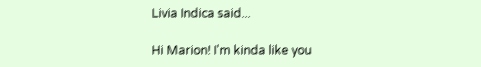Livia Indica said...

Hi Marion! I'm kinda like you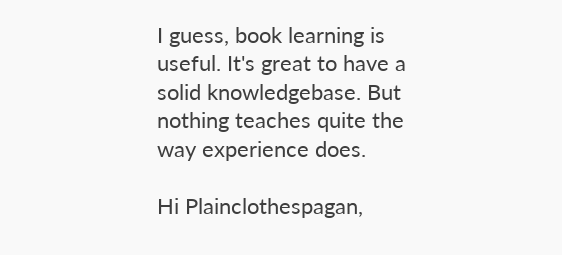I guess, book learning is useful. It's great to have a solid knowledgebase. But nothing teaches quite the way experience does.

Hi Plainclothespagan,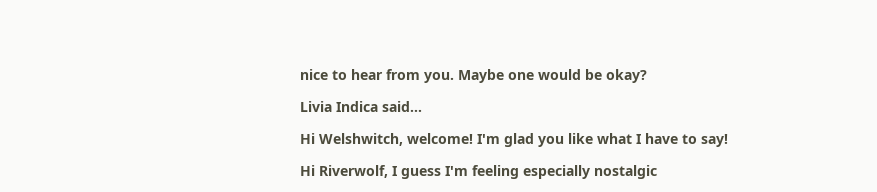nice to hear from you. Maybe one would be okay?

Livia Indica said...

Hi Welshwitch, welcome! I'm glad you like what I have to say!

Hi Riverwolf, I guess I'm feeling especially nostalgic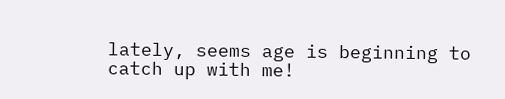lately, seems age is beginning to catch up with me!